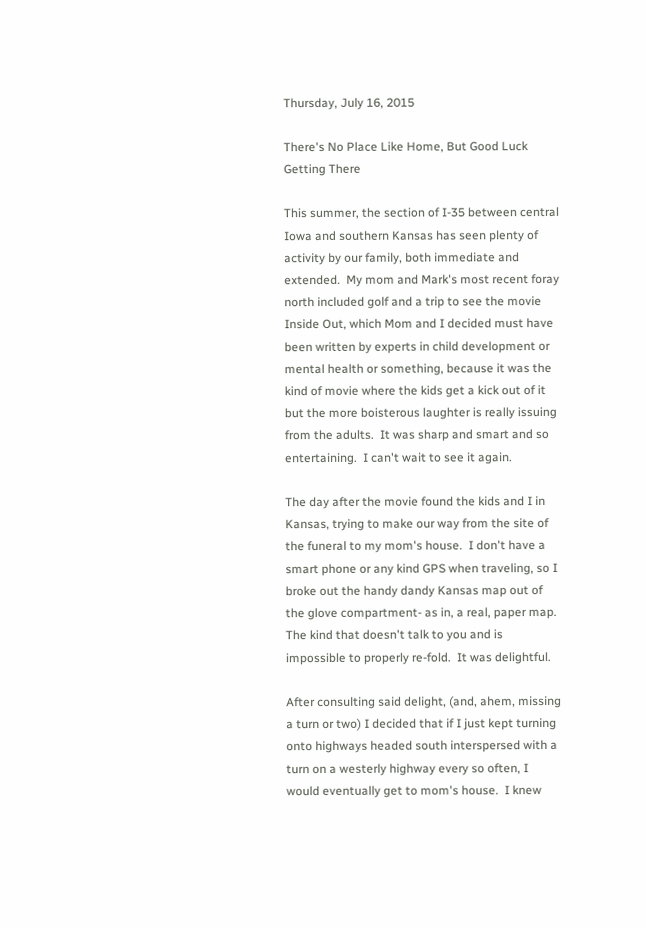Thursday, July 16, 2015

There's No Place Like Home, But Good Luck Getting There

This summer, the section of I-35 between central Iowa and southern Kansas has seen plenty of activity by our family, both immediate and extended.  My mom and Mark's most recent foray north included golf and a trip to see the movie Inside Out, which Mom and I decided must have been written by experts in child development or mental health or something, because it was the kind of movie where the kids get a kick out of it but the more boisterous laughter is really issuing from the adults.  It was sharp and smart and so entertaining.  I can't wait to see it again.

The day after the movie found the kids and I in Kansas, trying to make our way from the site of the funeral to my mom's house.  I don't have a smart phone or any kind GPS when traveling, so I broke out the handy dandy Kansas map out of the glove compartment- as in, a real, paper map.  The kind that doesn't talk to you and is impossible to properly re-fold.  It was delightful.

After consulting said delight, (and, ahem, missing a turn or two) I decided that if I just kept turning onto highways headed south interspersed with a turn on a westerly highway every so often, I would eventually get to mom's house.  I knew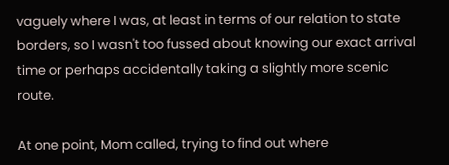vaguely where I was, at least in terms of our relation to state borders, so I wasn't too fussed about knowing our exact arrival time or perhaps accidentally taking a slightly more scenic route.

At one point, Mom called, trying to find out where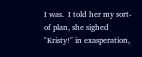I was.  I told her my sort-of plan, she sighed "Kristy!" in exasperation,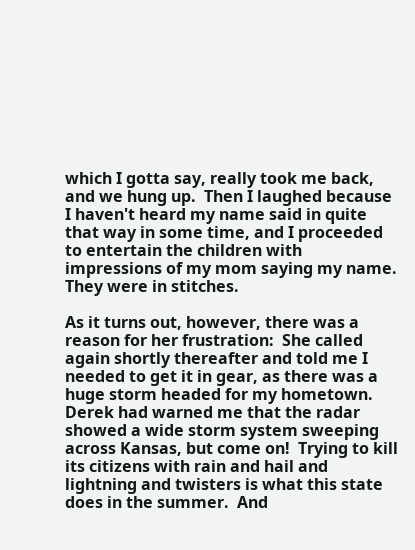which I gotta say, really took me back, and we hung up.  Then I laughed because I haven't heard my name said in quite that way in some time, and I proceeded to entertain the children with impressions of my mom saying my name.  They were in stitches.

As it turns out, however, there was a reason for her frustration:  She called again shortly thereafter and told me I needed to get it in gear, as there was a huge storm headed for my hometown.  Derek had warned me that the radar showed a wide storm system sweeping across Kansas, but come on!  Trying to kill its citizens with rain and hail and lightning and twisters is what this state does in the summer.  And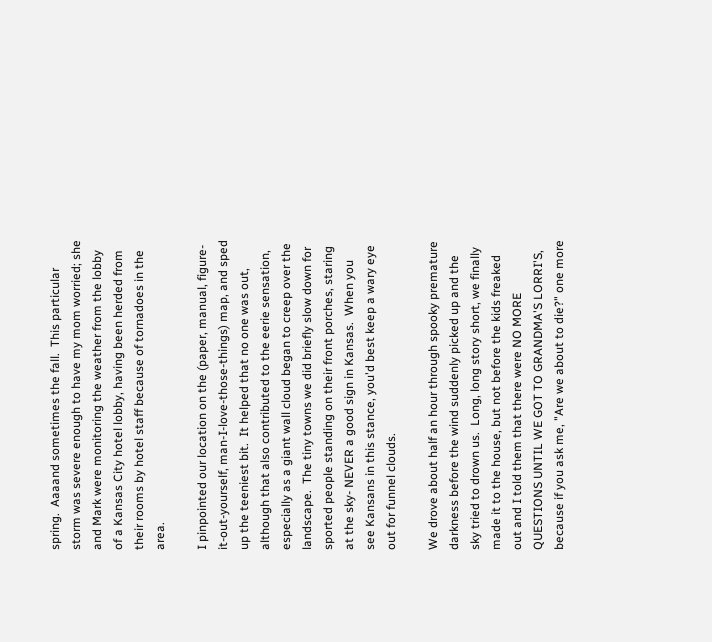spring.  Aaaand sometimes the fall.  This particular storm was severe enough to have my mom worried; she and Mark were monitoring the weather from the lobby of a Kansas City hotel lobby, having been herded from their rooms by hotel staff because of tornadoes in the area.

I pinpointed our location on the (paper, manual, figure-it-out-yourself, man-I-love-those-things) map, and sped up the teeniest bit.  It helped that no one was out, although that also contributed to the eerie sensation, especially as a giant wall cloud began to creep over the landscape.  The tiny towns we did briefly slow down for sported people standing on their front porches, staring at the sky- NEVER a good sign in Kansas.  When you see Kansans in this stance, you'd best keep a wary eye out for funnel clouds.

We drove about half an hour through spooky premature darkness before the wind suddenly picked up and the sky tried to drown us.  Long, long story short, we finally made it to the house, but not before the kids freaked out and I told them that there were NO MORE QUESTIONS UNTIL WE GOT TO GRANDMA'S LORRI'S, because if you ask me, "Are we about to die?" one more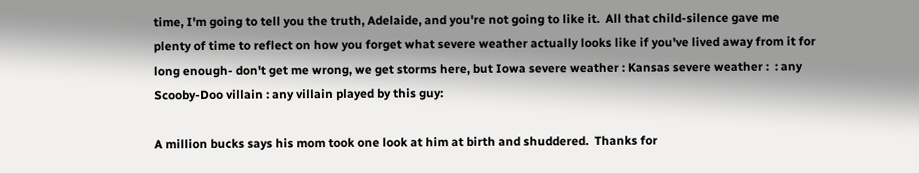time, I'm going to tell you the truth, Adelaide, and you're not going to like it.  All that child-silence gave me plenty of time to reflect on how you forget what severe weather actually looks like if you've lived away from it for long enough- don't get me wrong, we get storms here, but Iowa severe weather : Kansas severe weather :  : any Scooby-Doo villain : any villain played by this guy:

A million bucks says his mom took one look at him at birth and shuddered.  Thanks for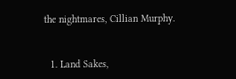the nightmares, Cillian Murphy.


  1. Land Sakes,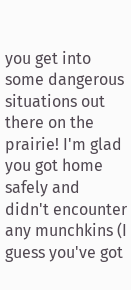you get into some dangerous situations out there on the prairie! I'm glad you got home safely and didn't encounter any munchkins (I guess you've got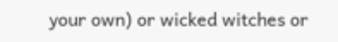your own) or wicked witches or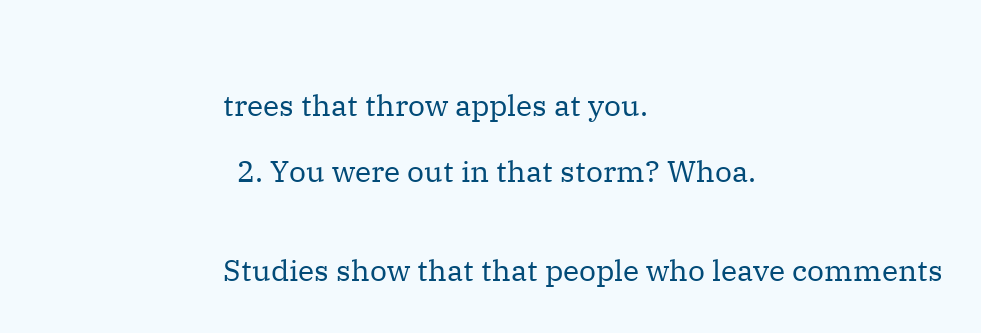trees that throw apples at you.

  2. You were out in that storm? Whoa.


Studies show that that people who leave comments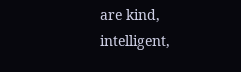are kind, intelligent,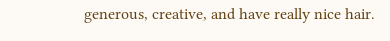generous, creative, and have really nice hair.